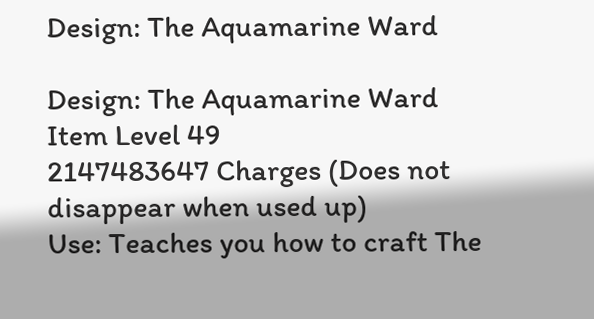Design: The Aquamarine Ward

Design: The Aquamarine Ward
Item Level 49
2147483647 Charges (Does not disappear when used up)
Use: Teaches you how to craft The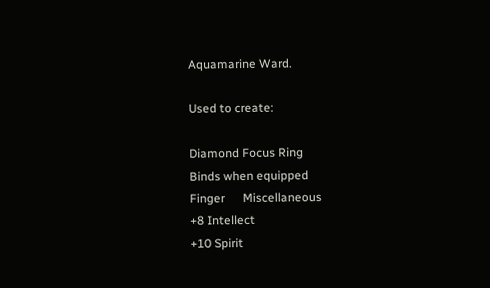Aquamarine Ward.

Used to create:

Diamond Focus Ring
Binds when equipped
Finger      Miscellaneous
+8 Intellect
+10 Spirit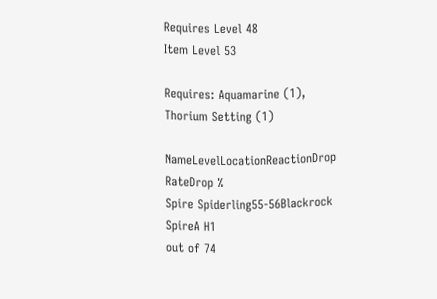Requires Level 48
Item Level 53

Requires: Aquamarine (1), Thorium Setting (1)

NameLevelLocationReactionDrop RateDrop %
Spire Spiderling55-56Blackrock SpireA H1
out of 74